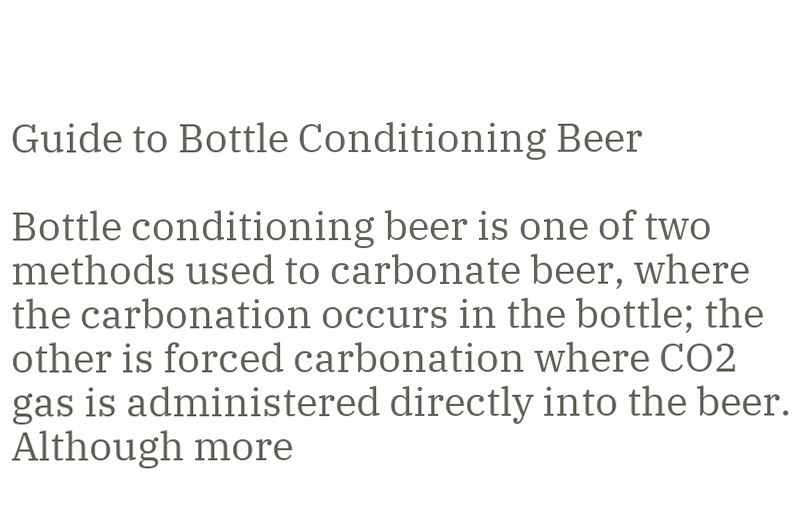Guide to Bottle Conditioning Beer

Bottle conditioning beer is one of two methods used to carbonate beer, where the carbonation occurs in the bottle; the other is forced carbonation where CO2 gas is administered directly into the beer. Although more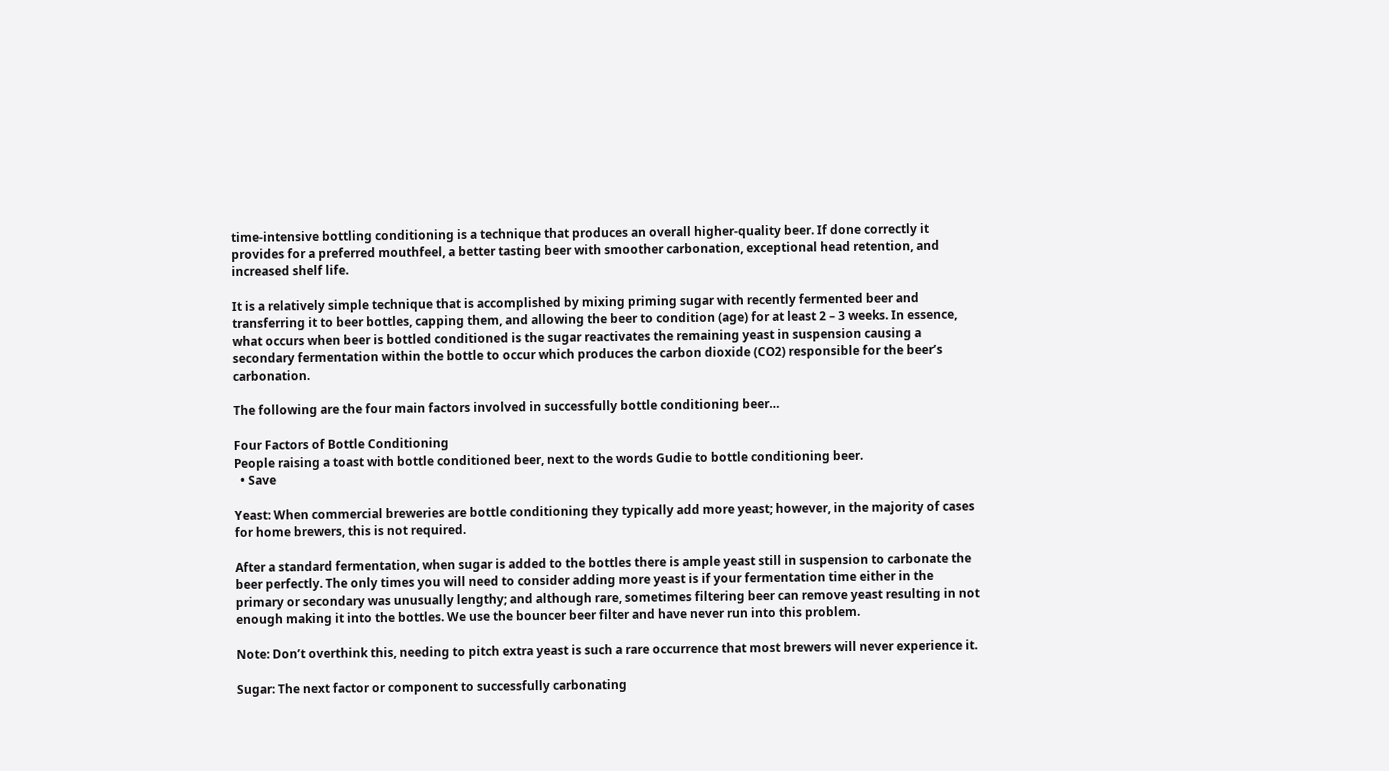time-intensive bottling conditioning is a technique that produces an overall higher-quality beer. If done correctly it provides for a preferred mouthfeel, a better tasting beer with smoother carbonation, exceptional head retention, and increased shelf life.

It is a relatively simple technique that is accomplished by mixing priming sugar with recently fermented beer and transferring it to beer bottles, capping them, and allowing the beer to condition (age) for at least 2 – 3 weeks. In essence, what occurs when beer is bottled conditioned is the sugar reactivates the remaining yeast in suspension causing a secondary fermentation within the bottle to occur which produces the carbon dioxide (CO2) responsible for the beer’s carbonation.

The following are the four main factors involved in successfully bottle conditioning beer…

Four Factors of Bottle Conditioning
People raising a toast with bottle conditioned beer, next to the words Gudie to bottle conditioning beer.
  • Save

Yeast: When commercial breweries are bottle conditioning they typically add more yeast; however, in the majority of cases for home brewers, this is not required.

After a standard fermentation, when sugar is added to the bottles there is ample yeast still in suspension to carbonate the beer perfectly. The only times you will need to consider adding more yeast is if your fermentation time either in the primary or secondary was unusually lengthy; and although rare, sometimes filtering beer can remove yeast resulting in not enough making it into the bottles. We use the bouncer beer filter and have never run into this problem.

Note: Don’t overthink this, needing to pitch extra yeast is such a rare occurrence that most brewers will never experience it.

Sugar: The next factor or component to successfully carbonating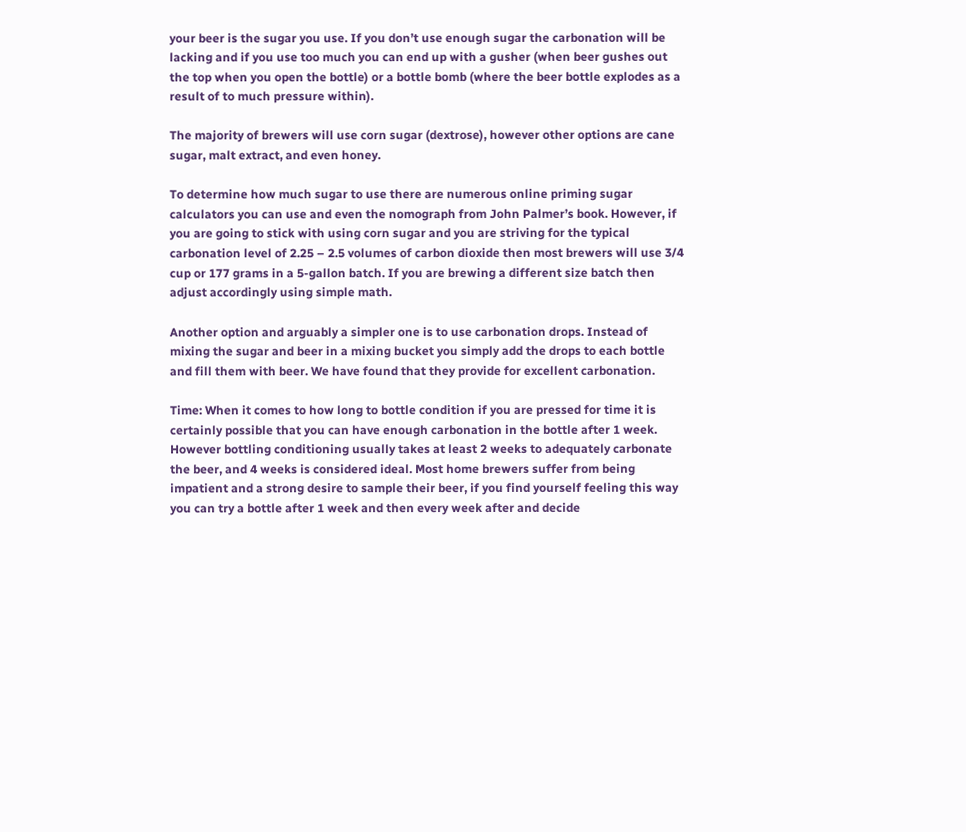your beer is the sugar you use. If you don’t use enough sugar the carbonation will be lacking and if you use too much you can end up with a gusher (when beer gushes out the top when you open the bottle) or a bottle bomb (where the beer bottle explodes as a result of to much pressure within).

The majority of brewers will use corn sugar (dextrose), however other options are cane sugar, malt extract, and even honey.

To determine how much sugar to use there are numerous online priming sugar calculators you can use and even the nomograph from John Palmer’s book. However, if you are going to stick with using corn sugar and you are striving for the typical carbonation level of 2.25 – 2.5 volumes of carbon dioxide then most brewers will use 3/4 cup or 177 grams in a 5-gallon batch. If you are brewing a different size batch then adjust accordingly using simple math.

Another option and arguably a simpler one is to use carbonation drops. Instead of mixing the sugar and beer in a mixing bucket you simply add the drops to each bottle and fill them with beer. We have found that they provide for excellent carbonation.

Time: When it comes to how long to bottle condition if you are pressed for time it is certainly possible that you can have enough carbonation in the bottle after 1 week. However bottling conditioning usually takes at least 2 weeks to adequately carbonate the beer, and 4 weeks is considered ideal. Most home brewers suffer from being impatient and a strong desire to sample their beer, if you find yourself feeling this way you can try a bottle after 1 week and then every week after and decide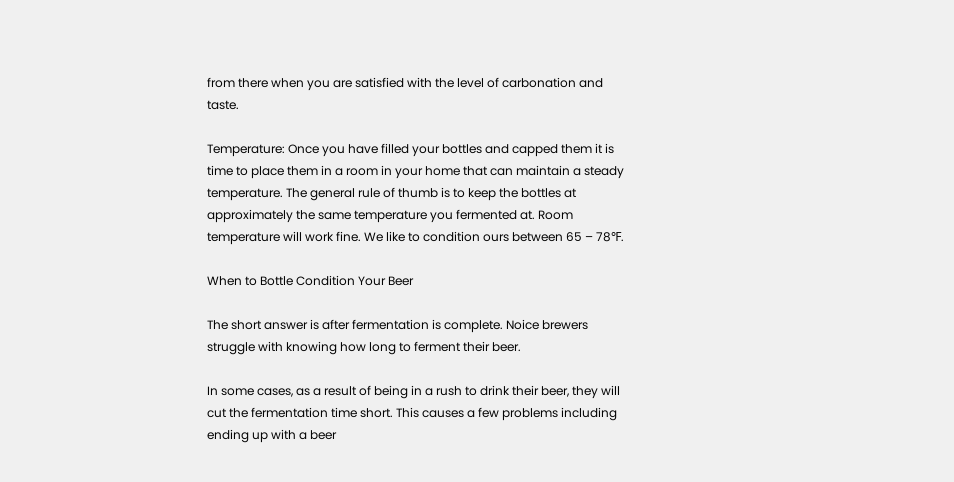from there when you are satisfied with the level of carbonation and taste.

Temperature: Once you have filled your bottles and capped them it is time to place them in a room in your home that can maintain a steady temperature. The general rule of thumb is to keep the bottles at approximately the same temperature you fermented at. Room temperature will work fine. We like to condition ours between 65 – 78℉.

When to Bottle Condition Your Beer

The short answer is after fermentation is complete. Noice brewers struggle with knowing how long to ferment their beer.

In some cases, as a result of being in a rush to drink their beer, they will cut the fermentation time short. This causes a few problems including ending up with a beer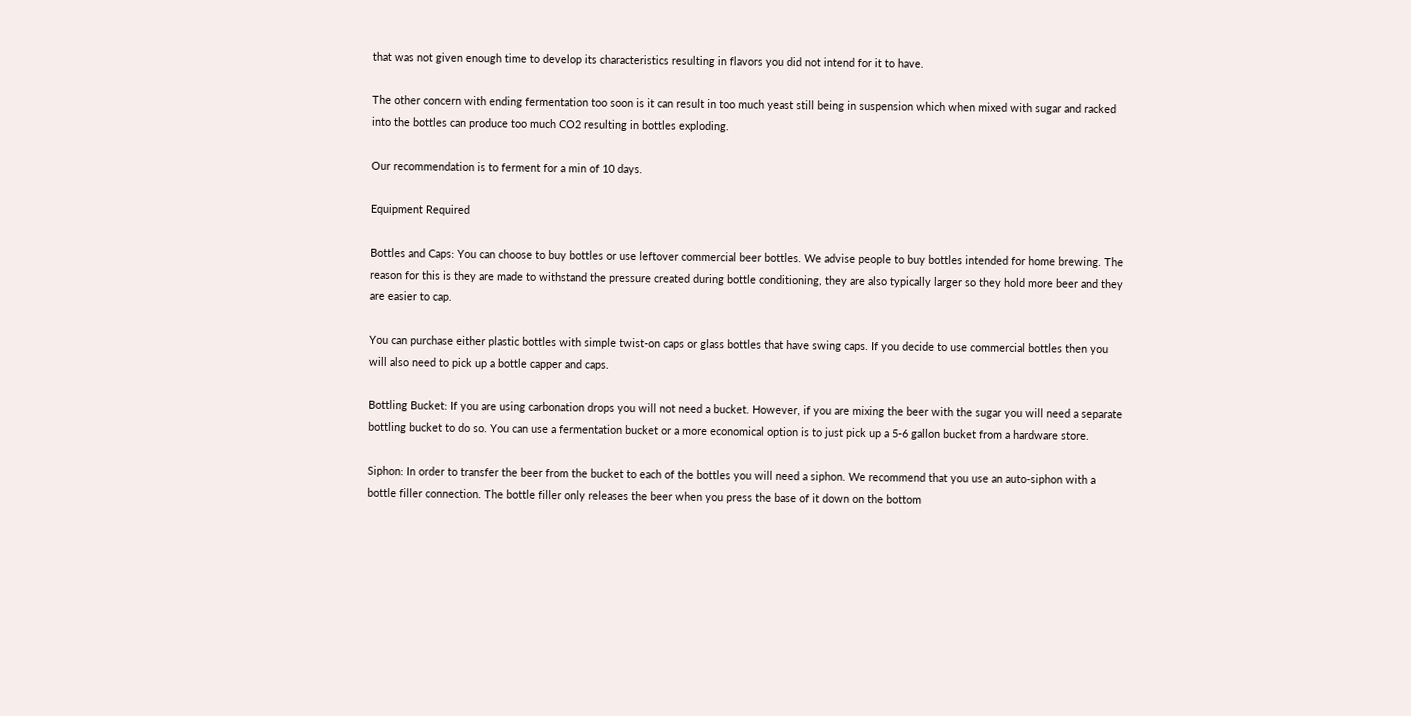that was not given enough time to develop its characteristics resulting in flavors you did not intend for it to have.

The other concern with ending fermentation too soon is it can result in too much yeast still being in suspension which when mixed with sugar and racked into the bottles can produce too much CO2 resulting in bottles exploding.

Our recommendation is to ferment for a min of 10 days.

Equipment Required

Bottles and Caps: You can choose to buy bottles or use leftover commercial beer bottles. We advise people to buy bottles intended for home brewing. The reason for this is they are made to withstand the pressure created during bottle conditioning, they are also typically larger so they hold more beer and they are easier to cap.

You can purchase either plastic bottles with simple twist-on caps or glass bottles that have swing caps. If you decide to use commercial bottles then you will also need to pick up a bottle capper and caps.

Bottling Bucket: If you are using carbonation drops you will not need a bucket. However, if you are mixing the beer with the sugar you will need a separate bottling bucket to do so. You can use a fermentation bucket or a more economical option is to just pick up a 5-6 gallon bucket from a hardware store.

Siphon: In order to transfer the beer from the bucket to each of the bottles you will need a siphon. We recommend that you use an auto-siphon with a bottle filler connection. The bottle filler only releases the beer when you press the base of it down on the bottom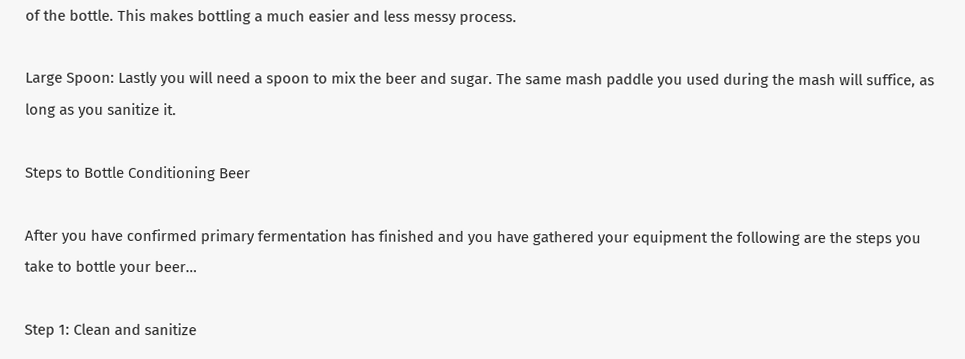of the bottle. This makes bottling a much easier and less messy process.

Large Spoon: Lastly you will need a spoon to mix the beer and sugar. The same mash paddle you used during the mash will suffice, as long as you sanitize it.

Steps to Bottle Conditioning Beer

After you have confirmed primary fermentation has finished and you have gathered your equipment the following are the steps you take to bottle your beer…

Step 1: Clean and sanitize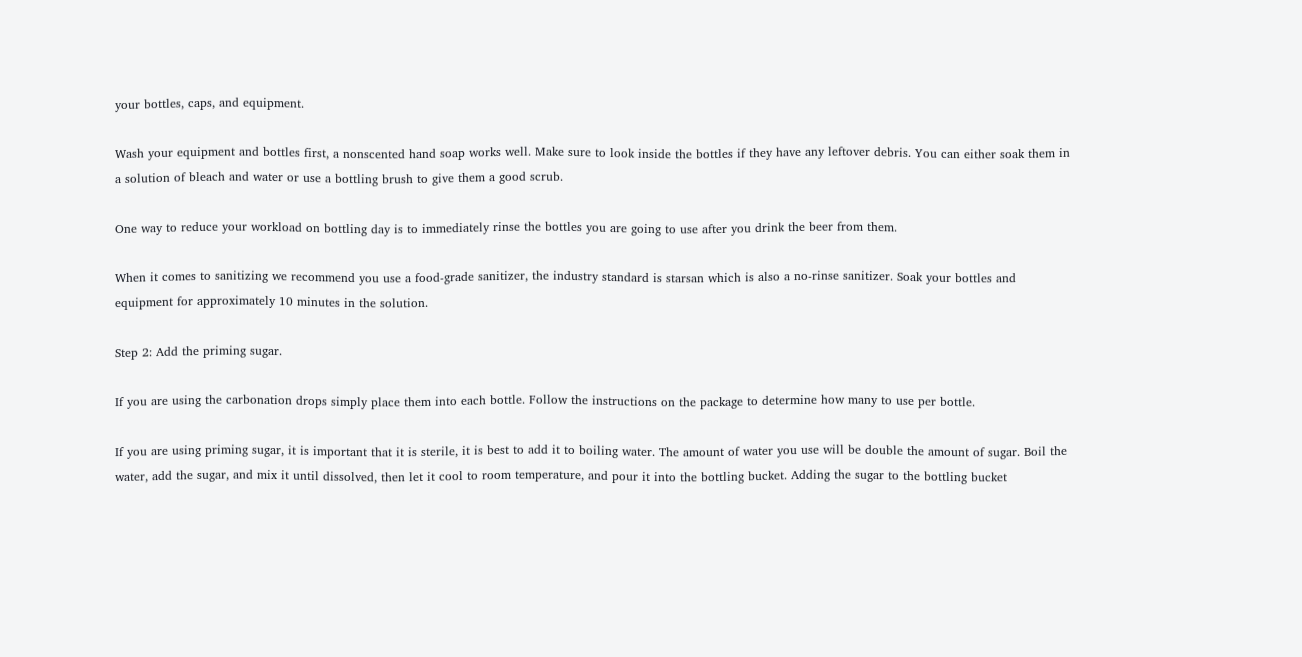your bottles, caps, and equipment.

Wash your equipment and bottles first, a nonscented hand soap works well. Make sure to look inside the bottles if they have any leftover debris. You can either soak them in a solution of bleach and water or use a bottling brush to give them a good scrub.

One way to reduce your workload on bottling day is to immediately rinse the bottles you are going to use after you drink the beer from them.

When it comes to sanitizing we recommend you use a food-grade sanitizer, the industry standard is starsan which is also a no-rinse sanitizer. Soak your bottles and equipment for approximately 10 minutes in the solution.

Step 2: Add the priming sugar.

If you are using the carbonation drops simply place them into each bottle. Follow the instructions on the package to determine how many to use per bottle.

If you are using priming sugar, it is important that it is sterile, it is best to add it to boiling water. The amount of water you use will be double the amount of sugar. Boil the water, add the sugar, and mix it until dissolved, then let it cool to room temperature, and pour it into the bottling bucket. Adding the sugar to the bottling bucket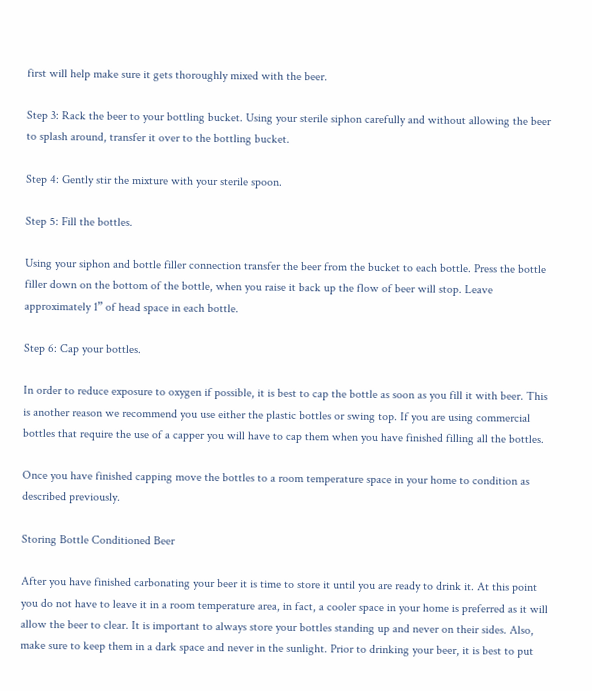first will help make sure it gets thoroughly mixed with the beer.

Step 3: Rack the beer to your bottling bucket. Using your sterile siphon carefully and without allowing the beer to splash around, transfer it over to the bottling bucket.

Step 4: Gently stir the mixture with your sterile spoon.

Step 5: Fill the bottles.

Using your siphon and bottle filler connection transfer the beer from the bucket to each bottle. Press the bottle filler down on the bottom of the bottle, when you raise it back up the flow of beer will stop. Leave approximately 1” of head space in each bottle.

Step 6: Cap your bottles.

In order to reduce exposure to oxygen if possible, it is best to cap the bottle as soon as you fill it with beer. This is another reason we recommend you use either the plastic bottles or swing top. If you are using commercial bottles that require the use of a capper you will have to cap them when you have finished filling all the bottles.

Once you have finished capping move the bottles to a room temperature space in your home to condition as described previously.

Storing Bottle Conditioned Beer

After you have finished carbonating your beer it is time to store it until you are ready to drink it. At this point you do not have to leave it in a room temperature area, in fact, a cooler space in your home is preferred as it will allow the beer to clear. It is important to always store your bottles standing up and never on their sides. Also, make sure to keep them in a dark space and never in the sunlight. Prior to drinking your beer, it is best to put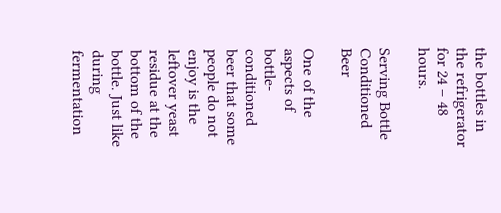the bottles in the refrigerator for 24 – 48 hours.

Serving Bottle Conditioned Beer

One of the aspects of bottle-conditioned beer that some people do not enjoy is the leftover yeast residue at the bottom of the bottle. Just like during fermentation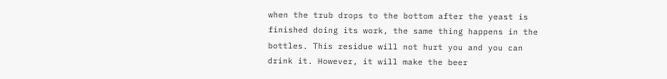when the trub drops to the bottom after the yeast is finished doing its work, the same thing happens in the bottles. This residue will not hurt you and you can drink it. However, it will make the beer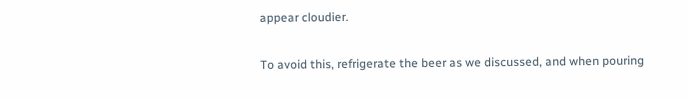appear cloudier.

To avoid this, refrigerate the beer as we discussed, and when pouring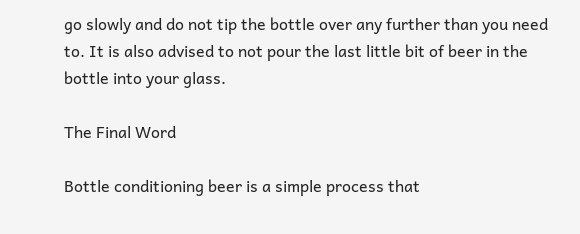go slowly and do not tip the bottle over any further than you need to. It is also advised to not pour the last little bit of beer in the bottle into your glass.

The Final Word

Bottle conditioning beer is a simple process that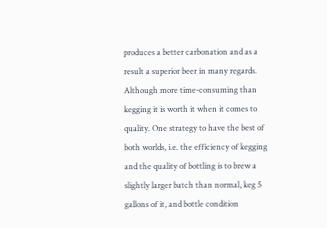produces a better carbonation and as a result a superior beer in many regards. Although more time-consuming than kegging it is worth it when it comes to quality. One strategy to have the best of both worlds, i.e. the efficiency of kegging and the quality of bottling is to brew a slightly larger batch than normal, keg 5 gallons of it, and bottle condition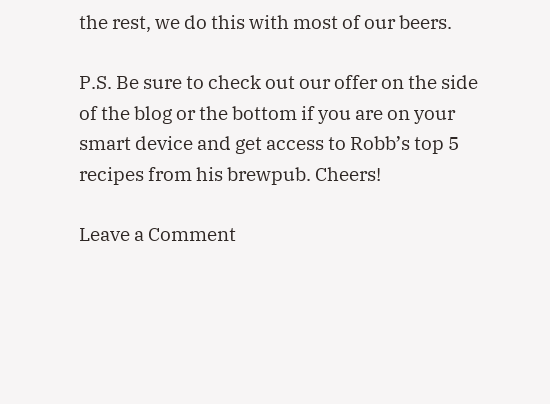the rest, we do this with most of our beers.

P.S. Be sure to check out our offer on the side of the blog or the bottom if you are on your smart device and get access to Robb’s top 5 recipes from his brewpub. Cheers!

Leave a Comment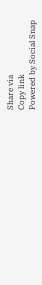Share via
Copy link
Powered by Social Snap